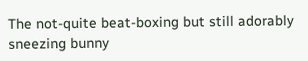The not-quite beat-boxing but still adorably sneezing bunny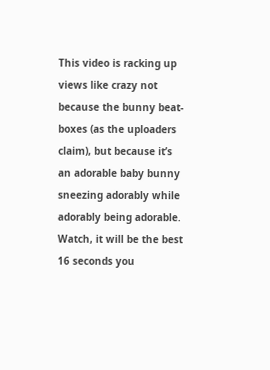This video is racking up views like crazy not because the bunny beat-boxes (as the uploaders claim), but because it’s an adorable baby bunny sneezing adorably while adorably being adorable.  Watch, it will be the best 16 seconds you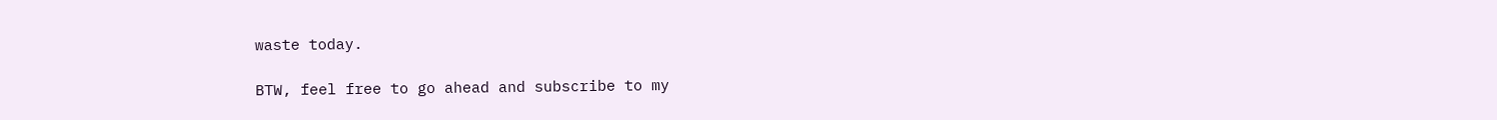waste today.

BTW, feel free to go ahead and subscribe to my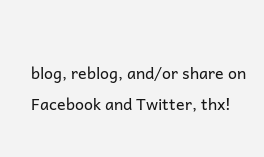blog, reblog, and/or share on Facebook and Twitter, thx!